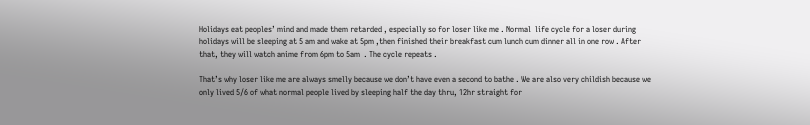Holidays eat peoples’ mind and made them retarded , especially so for loser like me . Normal  life cycle for a loser during holidays will be sleeping at 5 am and wake at 5pm ,then finished their breakfast cum lunch cum dinner all in one row . After that, they will watch anime from 6pm to 5am  . The cycle repeats .

That’s why loser like me are always smelly because we don’t have even a second to bathe . We are also very childish because we only lived 5/6 of what normal people lived by sleeping half the day thru, 12hr straight for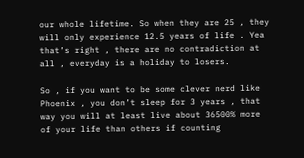our whole lifetime. So when they are 25 , they will only experience 12.5 years of life . Yea that’s right , there are no contradiction at all , everyday is a holiday to losers.

So , if you want to be some clever nerd like Phoenix , you don’t sleep for 3 years , that way you will at least live about 36500% more of your life than others if counting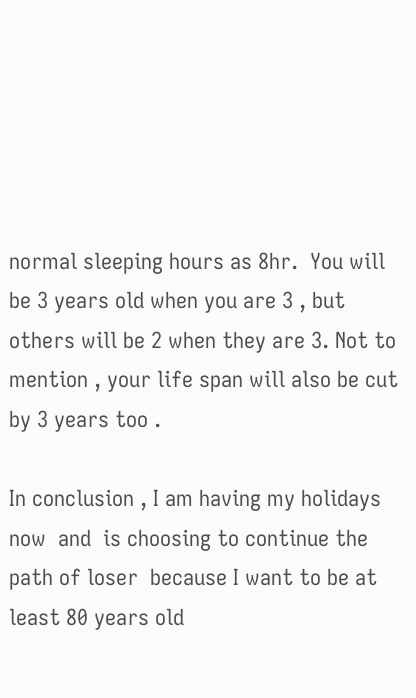normal sleeping hours as 8hr.  You will be 3 years old when you are 3 , but others will be 2 when they are 3. Not to mention , your life span will also be cut by 3 years too .

In conclusion , I am having my holidays now  and  is choosing to continue the path of loser  because I want to be at least 80 years old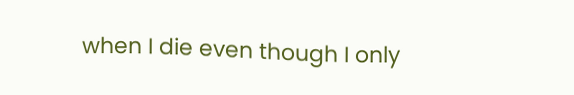when I die even though I only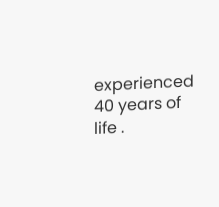experienced 40 years of  life .